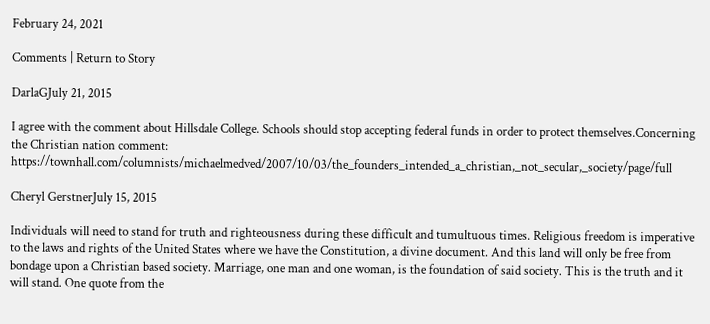February 24, 2021

Comments | Return to Story

DarlaGJuly 21, 2015

I agree with the comment about Hillsdale College. Schools should stop accepting federal funds in order to protect themselves.Concerning the Christian nation comment: https://townhall.com/columnists/michaelmedved/2007/10/03/the_founders_intended_a_christian,_not_secular,_society/page/full

Cheryl GerstnerJuly 15, 2015

Individuals will need to stand for truth and righteousness during these difficult and tumultuous times. Religious freedom is imperative to the laws and rights of the United States where we have the Constitution, a divine document. And this land will only be free from bondage upon a Christian based society. Marriage, one man and one woman, is the foundation of said society. This is the truth and it will stand. One quote from the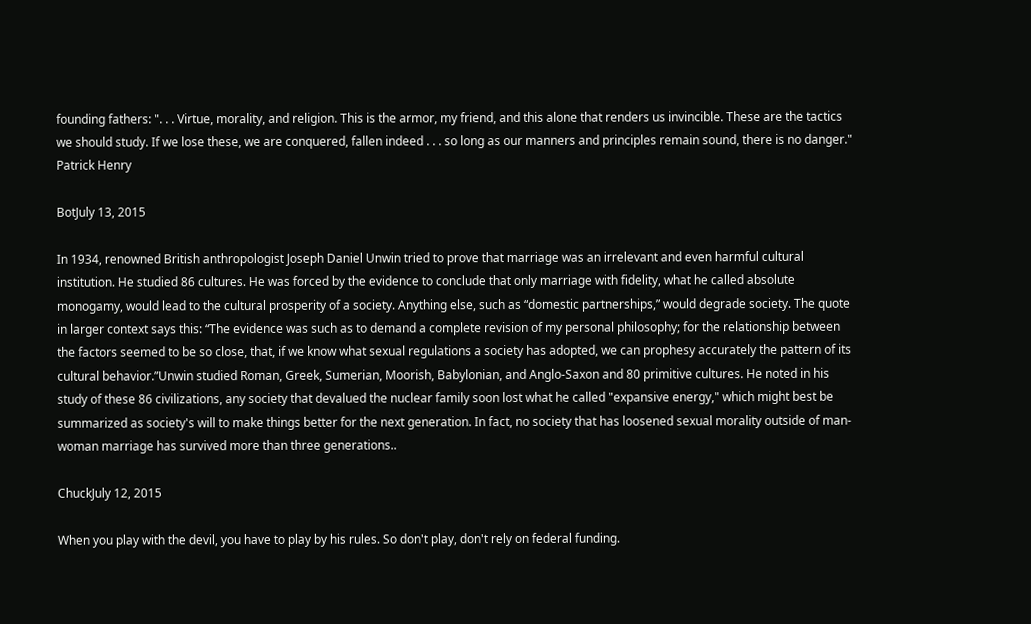founding fathers: ". . . Virtue, morality, and religion. This is the armor, my friend, and this alone that renders us invincible. These are the tactics we should study. If we lose these, we are conquered, fallen indeed . . . so long as our manners and principles remain sound, there is no danger." Patrick Henry

BotJuly 13, 2015

In 1934, renowned British anthropologist Joseph Daniel Unwin tried to prove that marriage was an irrelevant and even harmful cultural institution. He studied 86 cultures. He was forced by the evidence to conclude that only marriage with fidelity, what he called absolute monogamy, would lead to the cultural prosperity of a society. Anything else, such as “domestic partnerships,” would degrade society. The quote in larger context says this: “The evidence was such as to demand a complete revision of my personal philosophy; for the relationship between the factors seemed to be so close, that, if we know what sexual regulations a society has adopted, we can prophesy accurately the pattern of its cultural behavior.”Unwin studied Roman, Greek, Sumerian, Moorish, Babylonian, and Anglo-Saxon and 80 primitive cultures. He noted in his study of these 86 civilizations, any society that devalued the nuclear family soon lost what he called "expansive energy," which might best be summarized as society's will to make things better for the next generation. In fact, no society that has loosened sexual morality outside of man-woman marriage has survived more than three generations..

ChuckJuly 12, 2015

When you play with the devil, you have to play by his rules. So don't play, don't rely on federal funding.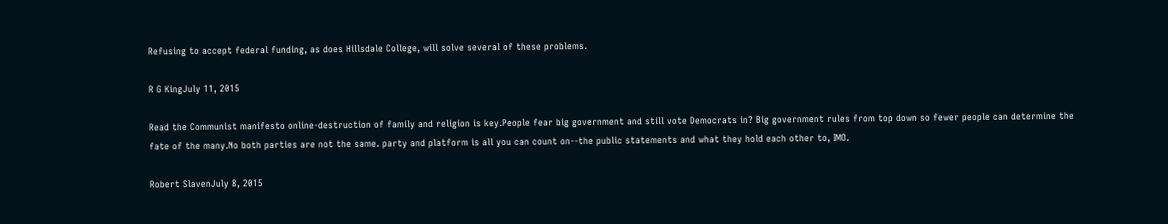Refusing to accept federal funding, as does Hillsdale College, will solve several of these problems.

R G KingJuly 11, 2015

Read the Communist manifesto online-destruction of family and religion is key.People fear big government and still vote Democrats in? Big government rules from top down so fewer people can determine the fate of the many.No both parties are not the same. party and platform is all you can count on--the public statements and what they hold each other to, IMO.

Robert SlavenJuly 8, 2015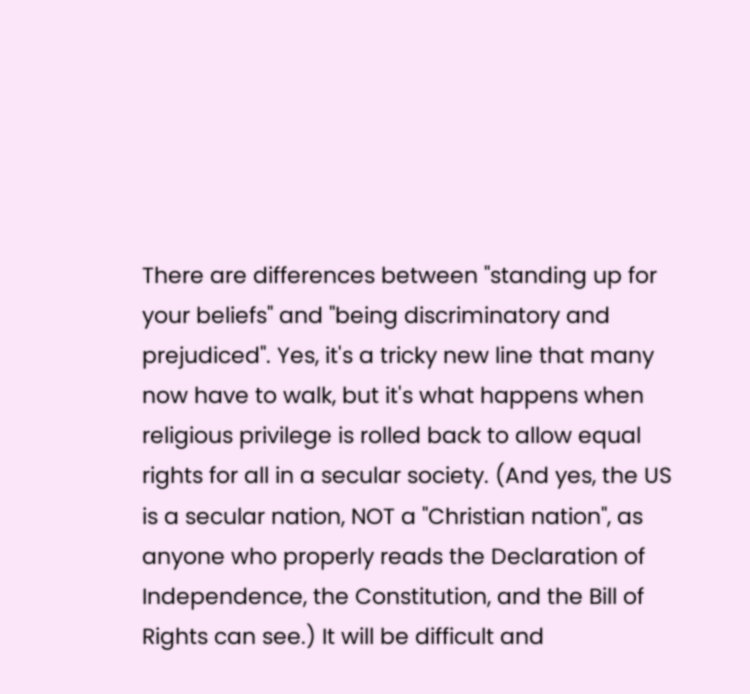There are differences between "standing up for your beliefs" and "being discriminatory and prejudiced". Yes, it's a tricky new line that many now have to walk, but it's what happens when religious privilege is rolled back to allow equal rights for all in a secular society. (And yes, the US is a secular nation, NOT a "Christian nation", as anyone who properly reads the Declaration of Independence, the Constitution, and the Bill of Rights can see.) It will be difficult and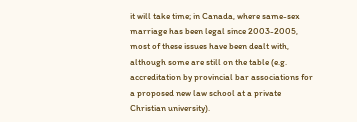it will take time; in Canada, where same-sex marriage has been legal since 2003-2005, most of these issues have been dealt with, although some are still on the table (e.g. accreditation by provincial bar associations for a proposed new law school at a private Christian university).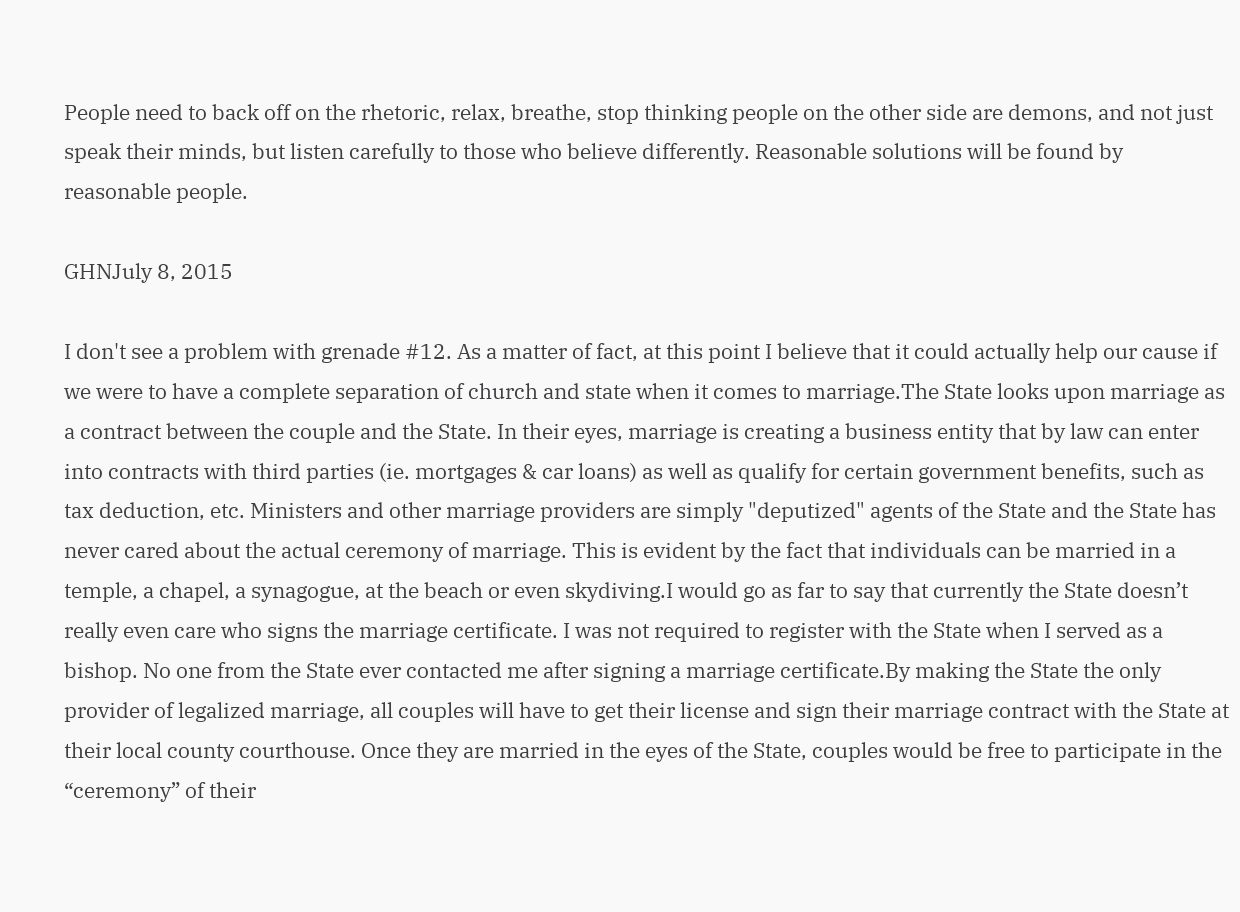People need to back off on the rhetoric, relax, breathe, stop thinking people on the other side are demons, and not just speak their minds, but listen carefully to those who believe differently. Reasonable solutions will be found by reasonable people.

GHNJuly 8, 2015

I don't see a problem with grenade #12. As a matter of fact, at this point I believe that it could actually help our cause if we were to have a complete separation of church and state when it comes to marriage.The State looks upon marriage as a contract between the couple and the State. In their eyes, marriage is creating a business entity that by law can enter into contracts with third parties (ie. mortgages & car loans) as well as qualify for certain government benefits, such as tax deduction, etc. Ministers and other marriage providers are simply "deputized" agents of the State and the State has never cared about the actual ceremony of marriage. This is evident by the fact that individuals can be married in a temple, a chapel, a synagogue, at the beach or even skydiving.I would go as far to say that currently the State doesn’t really even care who signs the marriage certificate. I was not required to register with the State when I served as a bishop. No one from the State ever contacted me after signing a marriage certificate.By making the State the only provider of legalized marriage, all couples will have to get their license and sign their marriage contract with the State at their local county courthouse. Once they are married in the eyes of the State, couples would be free to participate in the “ceremony” of their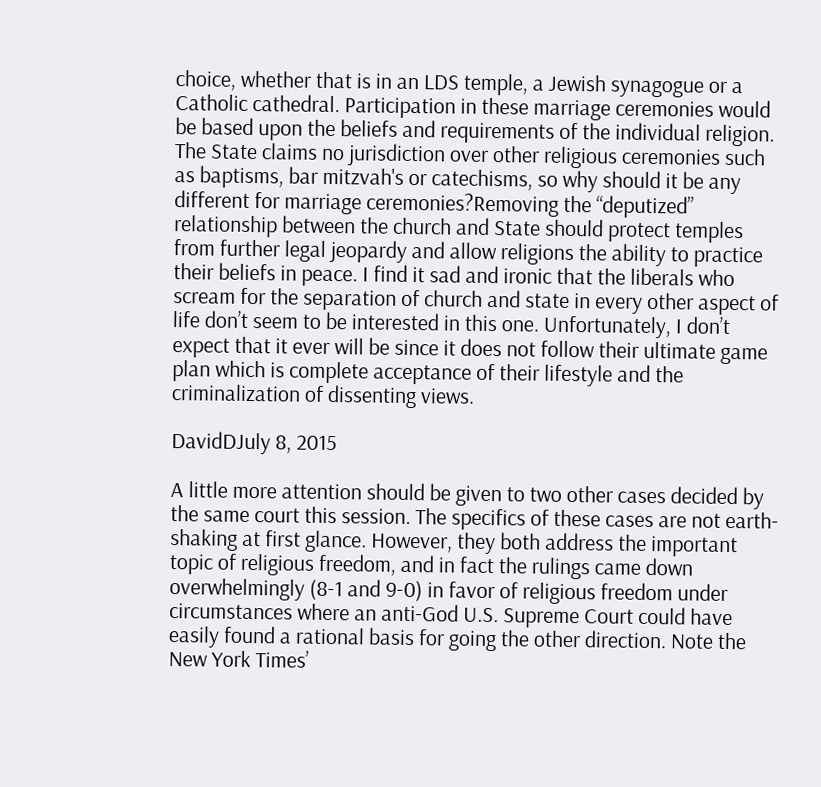choice, whether that is in an LDS temple, a Jewish synagogue or a Catholic cathedral. Participation in these marriage ceremonies would be based upon the beliefs and requirements of the individual religion. The State claims no jurisdiction over other religious ceremonies such as baptisms, bar mitzvah's or catechisms, so why should it be any different for marriage ceremonies?Removing the “deputized” relationship between the church and State should protect temples from further legal jeopardy and allow religions the ability to practice their beliefs in peace. I find it sad and ironic that the liberals who scream for the separation of church and state in every other aspect of life don’t seem to be interested in this one. Unfortunately, I don’t expect that it ever will be since it does not follow their ultimate game plan which is complete acceptance of their lifestyle and the criminalization of dissenting views.

DavidDJuly 8, 2015

A little more attention should be given to two other cases decided by the same court this session. The specifics of these cases are not earth-shaking at first glance. However, they both address the important topic of religious freedom, and in fact the rulings came down overwhelmingly (8-1 and 9-0) in favor of religious freedom under circumstances where an anti-God U.S. Supreme Court could have easily found a rational basis for going the other direction. Note the New York Times’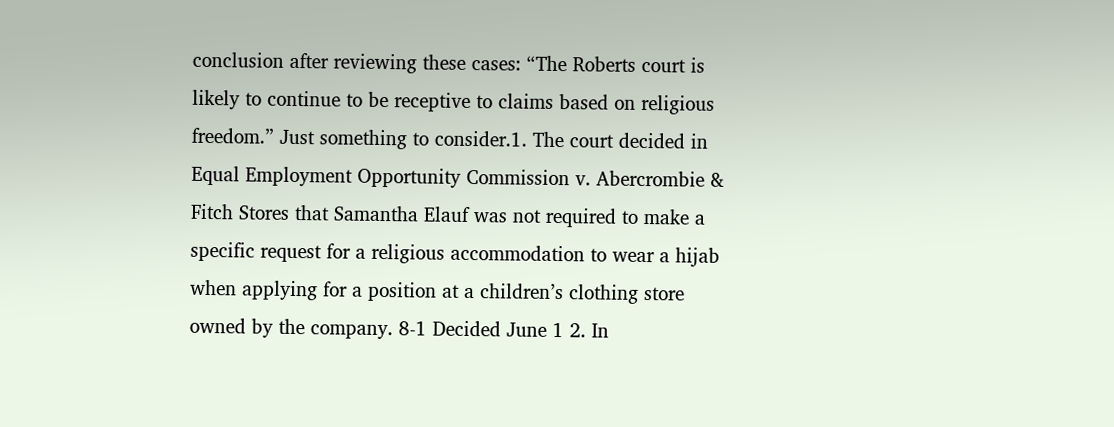conclusion after reviewing these cases: “The Roberts court is likely to continue to be receptive to claims based on religious freedom.” Just something to consider.1. The court decided in Equal Employment Opportunity Commission v. Abercrombie & Fitch Stores that Samantha Elauf was not required to make a specific request for a religious accommodation to wear a hijab when applying for a position at a children’s clothing store owned by the company. 8-1 Decided June 1 2. In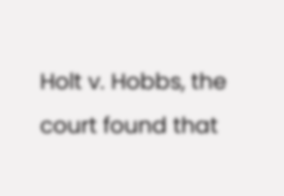Holt v. Hobbs, the court found that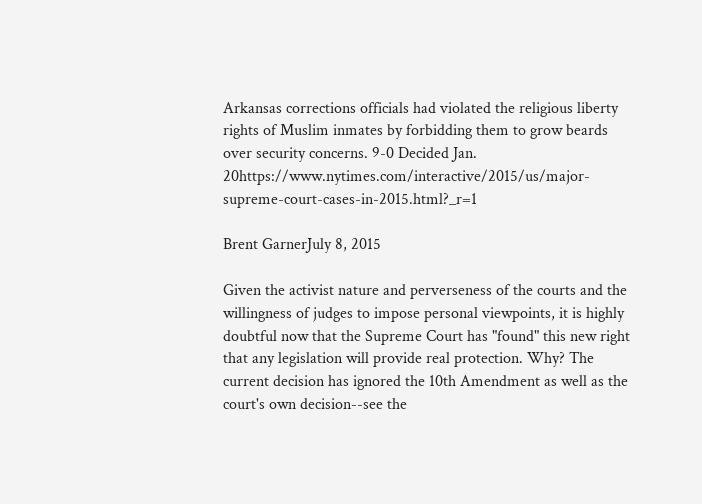Arkansas corrections officials had violated the religious liberty rights of Muslim inmates by forbidding them to grow beards over security concerns. 9-0 Decided Jan. 20https://www.nytimes.com/interactive/2015/us/major-supreme-court-cases-in-2015.html?_r=1

Brent GarnerJuly 8, 2015

Given the activist nature and perverseness of the courts and the willingness of judges to impose personal viewpoints, it is highly doubtful now that the Supreme Court has "found" this new right that any legislation will provide real protection. Why? The current decision has ignored the 10th Amendment as well as the court's own decision--see the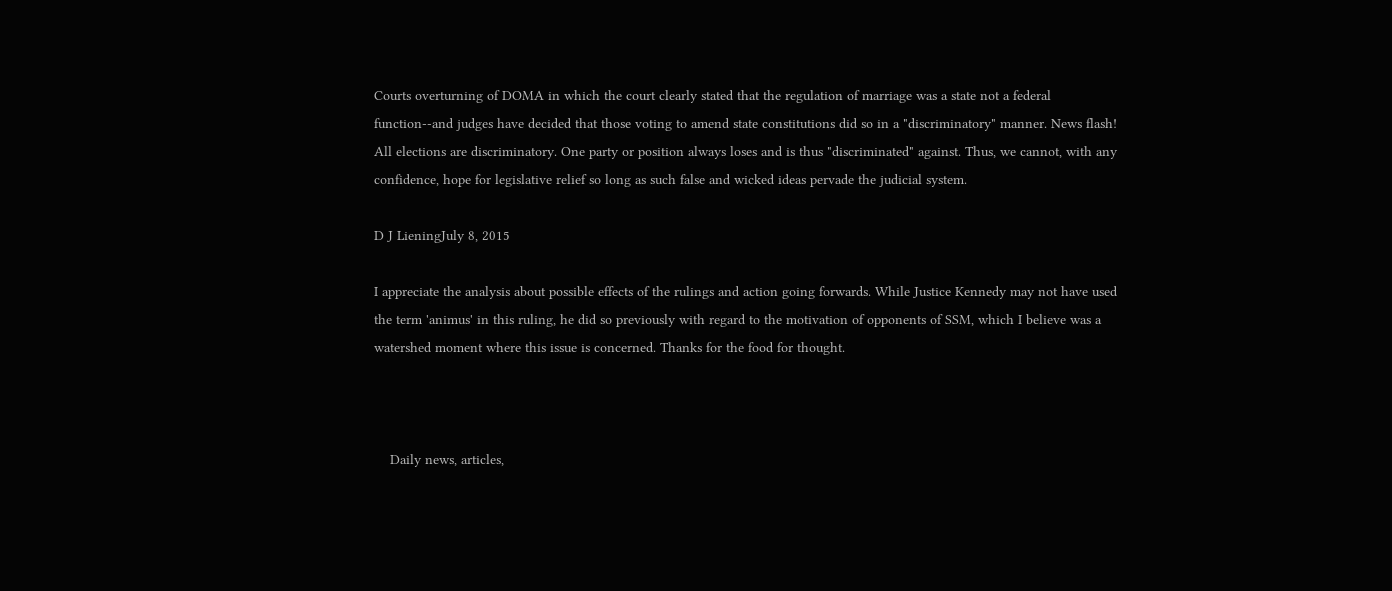Courts overturning of DOMA in which the court clearly stated that the regulation of marriage was a state not a federal function--and judges have decided that those voting to amend state constitutions did so in a "discriminatory" manner. News flash! All elections are discriminatory. One party or position always loses and is thus "discriminated" against. Thus, we cannot, with any confidence, hope for legislative relief so long as such false and wicked ideas pervade the judicial system.

D J LieningJuly 8, 2015

I appreciate the analysis about possible effects of the rulings and action going forwards. While Justice Kennedy may not have used the term 'animus' in this ruling, he did so previously with regard to the motivation of opponents of SSM, which I believe was a watershed moment where this issue is concerned. Thanks for the food for thought.



    Daily news, articles,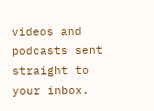videos and podcasts sent straight to your inbox.